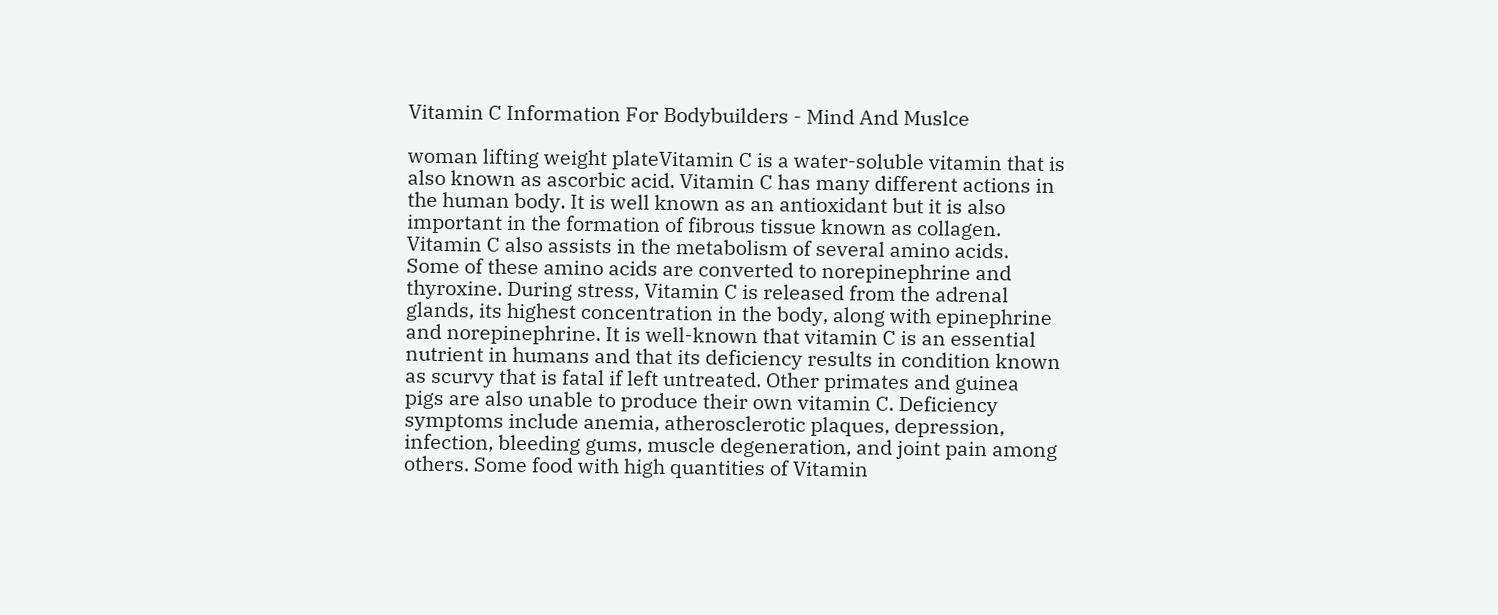Vitamin C Information For Bodybuilders - Mind And Muslce

woman lifting weight plateVitamin C is a water-soluble vitamin that is also known as ascorbic acid. Vitamin C has many different actions in the human body. It is well known as an antioxidant but it is also important in the formation of fibrous tissue known as collagen. Vitamin C also assists in the metabolism of several amino acids. Some of these amino acids are converted to norepinephrine and thyroxine. During stress, Vitamin C is released from the adrenal glands, its highest concentration in the body, along with epinephrine and norepinephrine. It is well-known that vitamin C is an essential nutrient in humans and that its deficiency results in condition known as scurvy that is fatal if left untreated. Other primates and guinea pigs are also unable to produce their own vitamin C. Deficiency symptoms include anemia, atherosclerotic plaques, depression, infection, bleeding gums, muscle degeneration, and joint pain among others. Some food with high quantities of Vitamin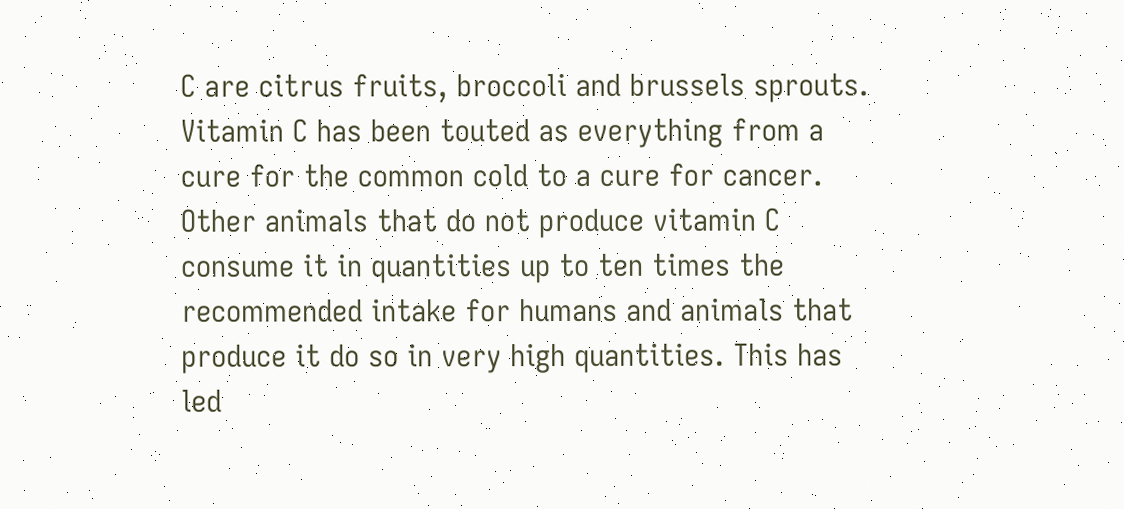C are citrus fruits, broccoli and brussels sprouts. Vitamin C has been touted as everything from a cure for the common cold to a cure for cancer. Other animals that do not produce vitamin C consume it in quantities up to ten times the recommended intake for humans and animals that produce it do so in very high quantities. This has led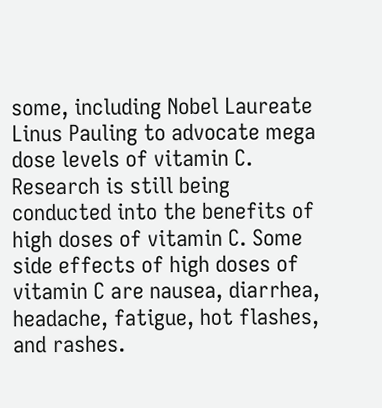some, including Nobel Laureate Linus Pauling to advocate mega dose levels of vitamin C. Research is still being conducted into the benefits of high doses of vitamin C. Some side effects of high doses of vitamin C are nausea, diarrhea, headache, fatigue, hot flashes, and rashes.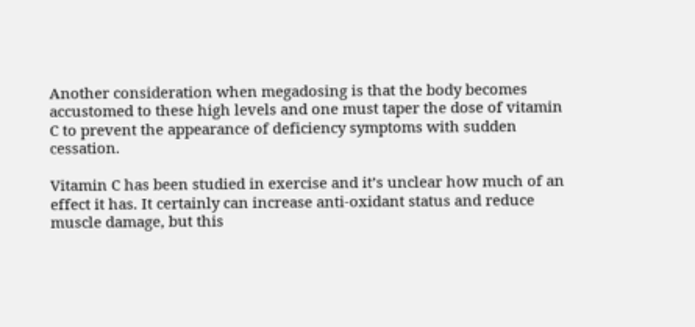Another consideration when megadosing is that the body becomes accustomed to these high levels and one must taper the dose of vitamin C to prevent the appearance of deficiency symptoms with sudden cessation.

Vitamin C has been studied in exercise and it’s unclear how much of an effect it has. It certainly can increase anti-oxidant status and reduce muscle damage, but this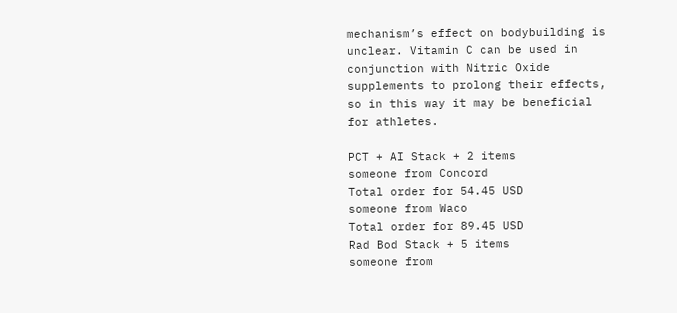mechanism’s effect on bodybuilding is unclear. Vitamin C can be used in conjunction with Nitric Oxide supplements to prolong their effects, so in this way it may be beneficial for athletes.

PCT + AI Stack + 2 items
someone from Concord
Total order for 54.45 USD
someone from Waco
Total order for 89.45 USD
Rad Bod Stack + 5 items
someone from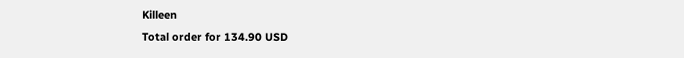Killeen
Total order for 134.90 USD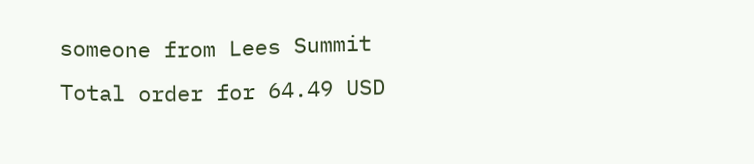someone from Lees Summit
Total order for 64.49 USD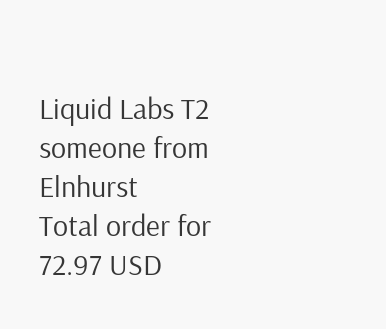Liquid Labs T2
someone from Elnhurst
Total order for 72.97 USD